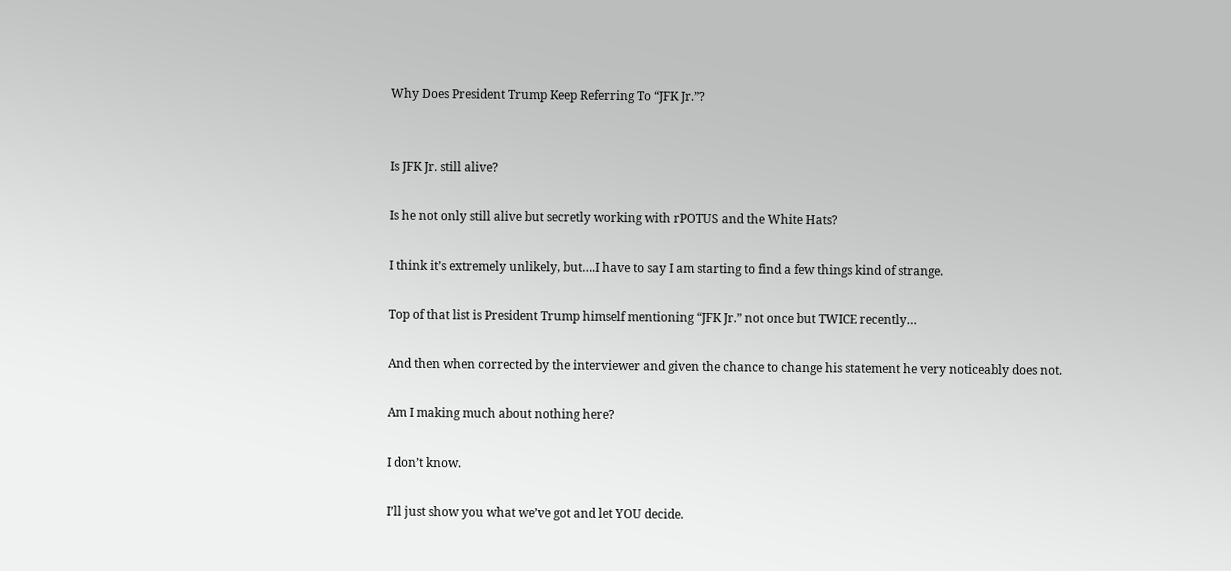Why Does President Trump Keep Referring To “JFK Jr.”?


Is JFK Jr. still alive?

Is he not only still alive but secretly working with rPOTUS and the White Hats?

I think it’s extremely unlikely, but….I have to say I am starting to find a few things kind of strange.

Top of that list is President Trump himself mentioning “JFK Jr.” not once but TWICE recently…

And then when corrected by the interviewer and given the chance to change his statement he very noticeably does not.

Am I making much about nothing here?

I don’t know.

I’ll just show you what we’ve got and let YOU decide.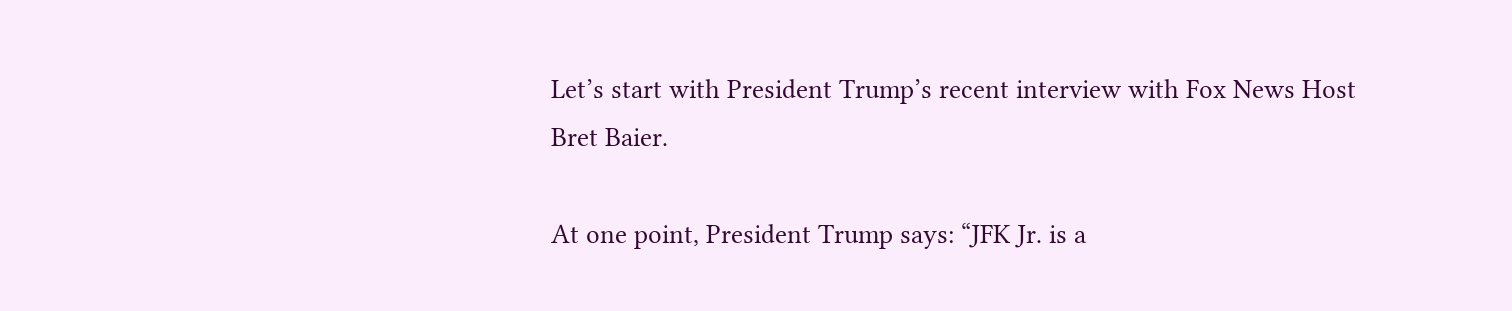Let’s start with President Trump’s recent interview with Fox News Host Bret Baier.

At one point, President Trump says: “JFK Jr. is a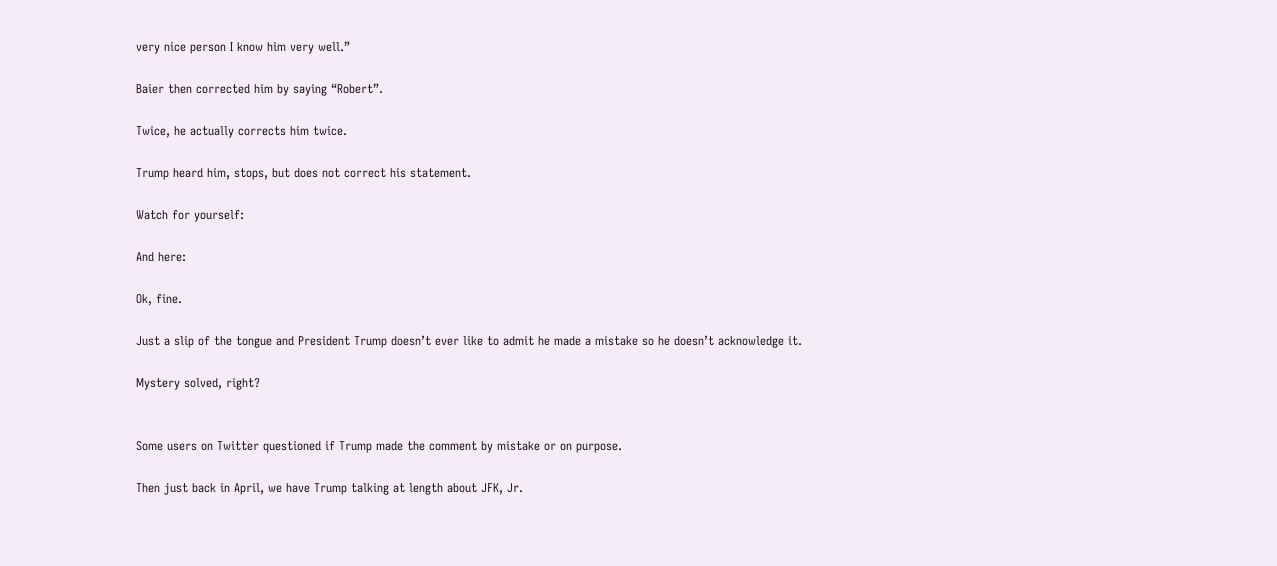very nice person I know him very well.”

Baier then corrected him by saying “Robert”.

Twice, he actually corrects him twice.

Trump heard him, stops, but does not correct his statement.

Watch for yourself:

And here:

Ok, fine.

Just a slip of the tongue and President Trump doesn’t ever like to admit he made a mistake so he doesn’t acknowledge it.

Mystery solved, right?


Some users on Twitter questioned if Trump made the comment by mistake or on purpose.

Then just back in April, we have Trump talking at length about JFK, Jr.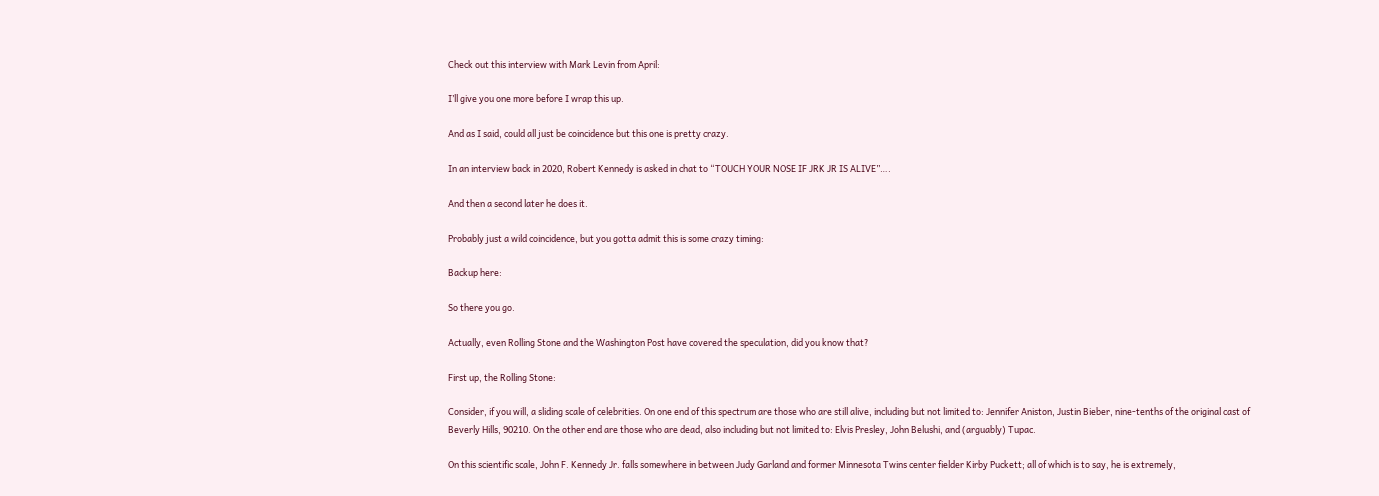Check out this interview with Mark Levin from April:

I’ll give you one more before I wrap this up.

And as I said, could all just be coincidence but this one is pretty crazy.

In an interview back in 2020, Robert Kennedy is asked in chat to “TOUCH YOUR NOSE IF JRK JR IS ALIVE”….

And then a second later he does it.

Probably just a wild coincidence, but you gotta admit this is some crazy timing:

Backup here:

So there you go.

Actually, even Rolling Stone and the Washington Post have covered the speculation, did you know that?

First up, the Rolling Stone:

Consider, if you will, a sliding scale of celebrities. On one end of this spectrum are those who are still alive, including but not limited to: Jennifer Aniston, Justin Bieber, nine-tenths of the original cast of Beverly Hills, 90210. On the other end are those who are dead, also including but not limited to: Elvis Presley, John Belushi, and (arguably) Tupac.

On this scientific scale, John F. Kennedy Jr. falls somewhere in between Judy Garland and former Minnesota Twins center fielder Kirby Puckett; all of which is to say, he is extremely,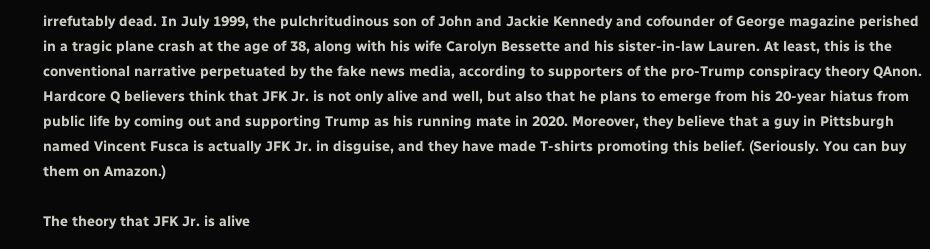irrefutably dead. In July 1999, the pulchritudinous son of John and Jackie Kennedy and cofounder of George magazine perished in a tragic plane crash at the age of 38, along with his wife Carolyn Bessette and his sister-in-law Lauren. At least, this is the conventional narrative perpetuated by the fake news media, according to supporters of the pro-Trump conspiracy theory QAnon. Hardcore Q believers think that JFK Jr. is not only alive and well, but also that he plans to emerge from his 20-year hiatus from public life by coming out and supporting Trump as his running mate in 2020. Moreover, they believe that a guy in Pittsburgh named Vincent Fusca is actually JFK Jr. in disguise, and they have made T-shirts promoting this belief. (Seriously. You can buy them on Amazon.)

The theory that JFK Jr. is alive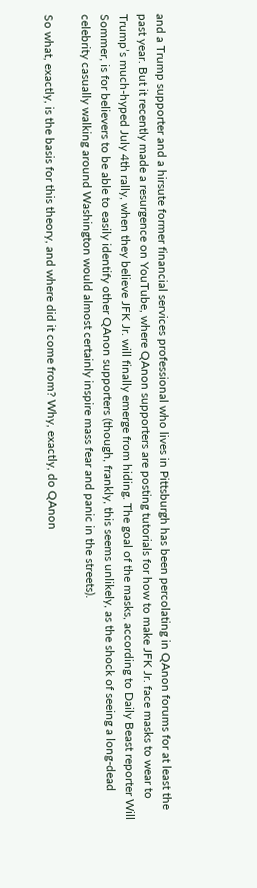and a Trump supporter and a hirsute former financial services professional who lives in Pittsburgh has been percolating in QAnon forums for at least the past year. But it recently made a resurgence on YouTube, where QAnon supporters are posting tutorials for how to make JFK Jr. face masks to wear to Trump’s much-hyped July 4th rally, when they believe JFK Jr. will finally emerge from hiding. The goal of the masks, according to Daily Beast reporter Will Sommer, is for believers to be able to easily identify other QAnon supporters (though, frankly, this seems unlikely, as the shock of seeing a long-dead celebrity casually walking around Washington would almost certainly inspire mass fear and panic in the streets).

So what, exactly, is the basis for this theory, and where did it come from? Why, exactly, do QAnon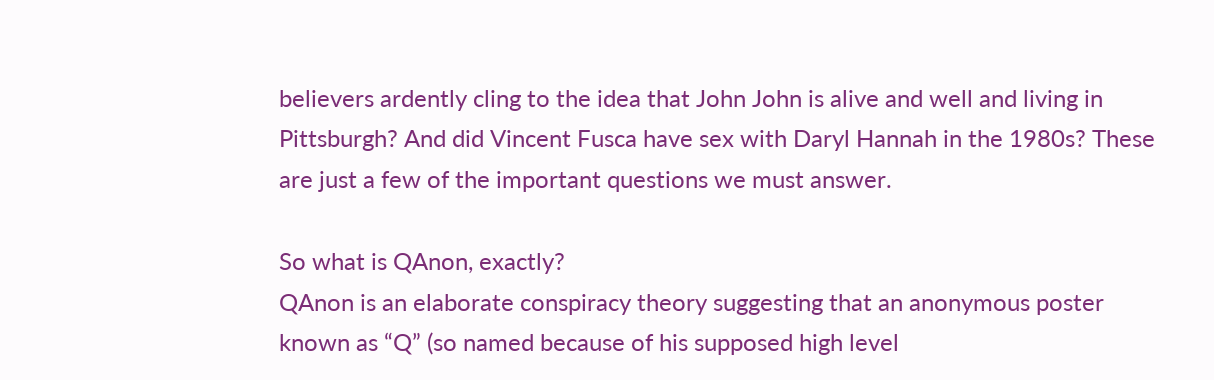believers ardently cling to the idea that John John is alive and well and living in Pittsburgh? And did Vincent Fusca have sex with Daryl Hannah in the 1980s? These are just a few of the important questions we must answer.

So what is QAnon, exactly?
QAnon is an elaborate conspiracy theory suggesting that an anonymous poster known as “Q” (so named because of his supposed high level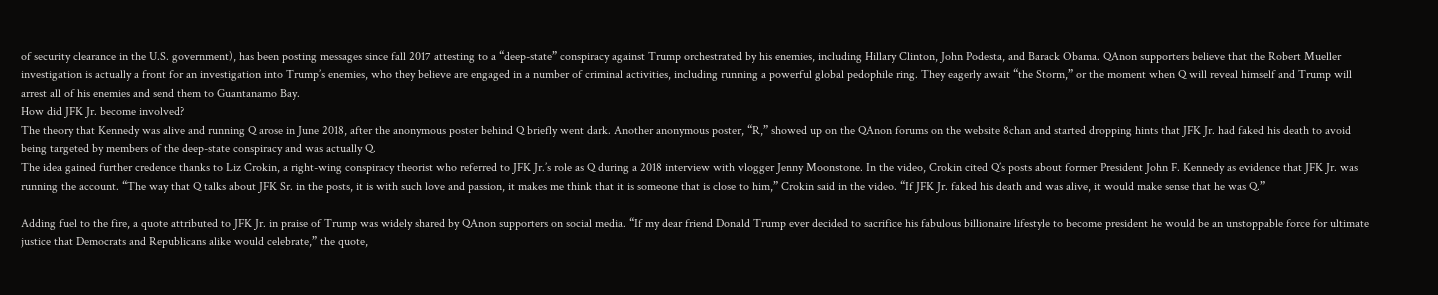of security clearance in the U.S. government), has been posting messages since fall 2017 attesting to a “deep-state” conspiracy against Trump orchestrated by his enemies, including Hillary Clinton, John Podesta, and Barack Obama. QAnon supporters believe that the Robert Mueller investigation is actually a front for an investigation into Trump’s enemies, who they believe are engaged in a number of criminal activities, including running a powerful global pedophile ring. They eagerly await “the Storm,” or the moment when Q will reveal himself and Trump will arrest all of his enemies and send them to Guantanamo Bay.
How did JFK Jr. become involved?
The theory that Kennedy was alive and running Q arose in June 2018, after the anonymous poster behind Q briefly went dark. Another anonymous poster, “R,” showed up on the QAnon forums on the website 8chan and started dropping hints that JFK Jr. had faked his death to avoid being targeted by members of the deep-state conspiracy and was actually Q.
The idea gained further credence thanks to Liz Crokin, a right-wing conspiracy theorist who referred to JFK Jr.’s role as Q during a 2018 interview with vlogger Jenny Moonstone. In the video, Crokin cited Q’s posts about former President John F. Kennedy as evidence that JFK Jr. was running the account. “The way that Q talks about JFK Sr. in the posts, it is with such love and passion, it makes me think that it is someone that is close to him,” Crokin said in the video. “If JFK Jr. faked his death and was alive, it would make sense that he was Q.”

Adding fuel to the fire, a quote attributed to JFK Jr. in praise of Trump was widely shared by QAnon supporters on social media. “If my dear friend Donald Trump ever decided to sacrifice his fabulous billionaire lifestyle to become president he would be an unstoppable force for ultimate justice that Democrats and Republicans alike would celebrate,” the quote,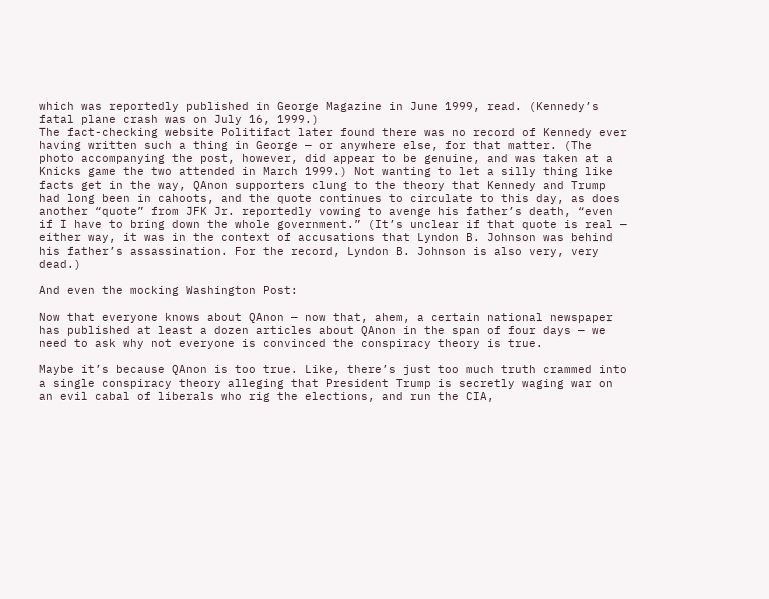which was reportedly published in George Magazine in June 1999, read. (Kennedy’s fatal plane crash was on July 16, 1999.)
The fact-checking website Politifact later found there was no record of Kennedy ever having written such a thing in George — or anywhere else, for that matter. (The photo accompanying the post, however, did appear to be genuine, and was taken at a Knicks game the two attended in March 1999.) Not wanting to let a silly thing like facts get in the way, QAnon supporters clung to the theory that Kennedy and Trump had long been in cahoots, and the quote continues to circulate to this day, as does another “quote” from JFK Jr. reportedly vowing to avenge his father’s death, “even if I have to bring down the whole government.” (It’s unclear if that quote is real — either way, it was in the context of accusations that Lyndon B. Johnson was behind his father’s assassination. For the record, Lyndon B. Johnson is also very, very dead.)

And even the mocking Washington Post:

Now that everyone knows about QAnon — now that, ahem, a certain national newspaper has published at least a dozen articles about QAnon in the span of four days — we need to ask why not everyone is convinced the conspiracy theory is true.

Maybe it’s because QAnon is too true. Like, there’s just too much truth crammed into a single conspiracy theory alleging that President Trump is secretly waging war on an evil cabal of liberals who rig the elections, and run the CIA,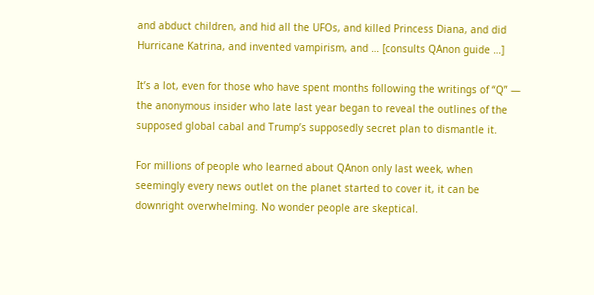and abduct children, and hid all the UFOs, and killed Princess Diana, and did Hurricane Katrina, and invented vampirism, and … [consults QAnon guide …]

It’s a lot, even for those who have spent months following the writings of “Q” — the anonymous insider who late last year began to reveal the outlines of the supposed global cabal and Trump’s supposedly secret plan to dismantle it.

For millions of people who learned about QAnon only last week, when seemingly every news outlet on the planet started to cover it, it can be downright overwhelming. No wonder people are skeptical.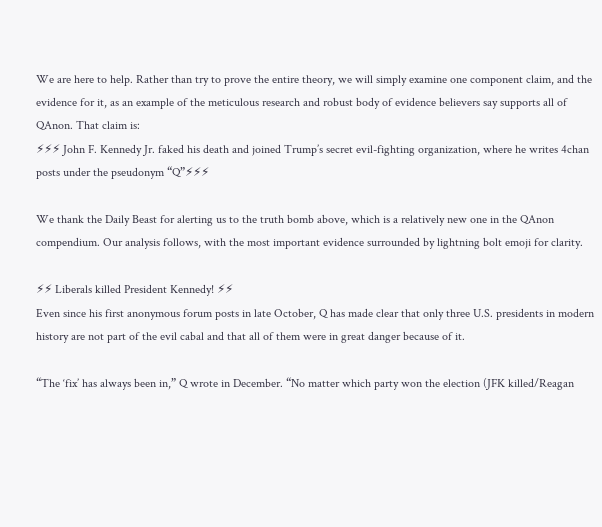We are here to help. Rather than try to prove the entire theory, we will simply examine one component claim, and the evidence for it, as an example of the meticulous research and robust body of evidence believers say supports all of QAnon. That claim is:
⚡⚡⚡ John F. Kennedy Jr. faked his death and joined Trump’s secret evil-fighting organization, where he writes 4chan posts under the pseudonym “Q”⚡⚡⚡

We thank the Daily Beast for alerting us to the truth bomb above, which is a relatively new one in the QAnon compendium. Our analysis follows, with the most important evidence surrounded by lightning bolt emoji for clarity.

⚡⚡ Liberals killed President Kennedy! ⚡⚡
Even since his first anonymous forum posts in late October, Q has made clear that only three U.S. presidents in modern history are not part of the evil cabal and that all of them were in great danger because of it.

“The ‘fix’ has always been in,” Q wrote in December. “No matter which party won the election (JFK killed/Reagan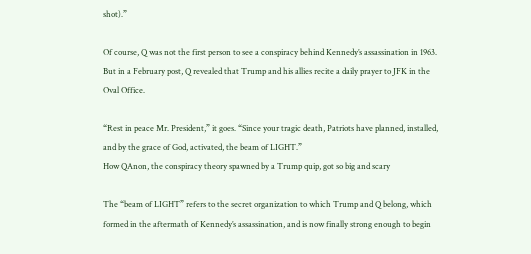shot).”

Of course, Q was not the first person to see a conspiracy behind Kennedy’s assassination in 1963. But in a February post, Q revealed that Trump and his allies recite a daily prayer to JFK in the Oval Office.

“Rest in peace Mr. President,” it goes. “Since your tragic death, Patriots have planned, installed, and by the grace of God, activated, the beam of LIGHT.”
How QAnon, the conspiracy theory spawned by a Trump quip, got so big and scary

The “beam of LIGHT” refers to the secret organization to which Trump and Q belong, which formed in the aftermath of Kennedy’s assassination, and is now finally strong enough to begin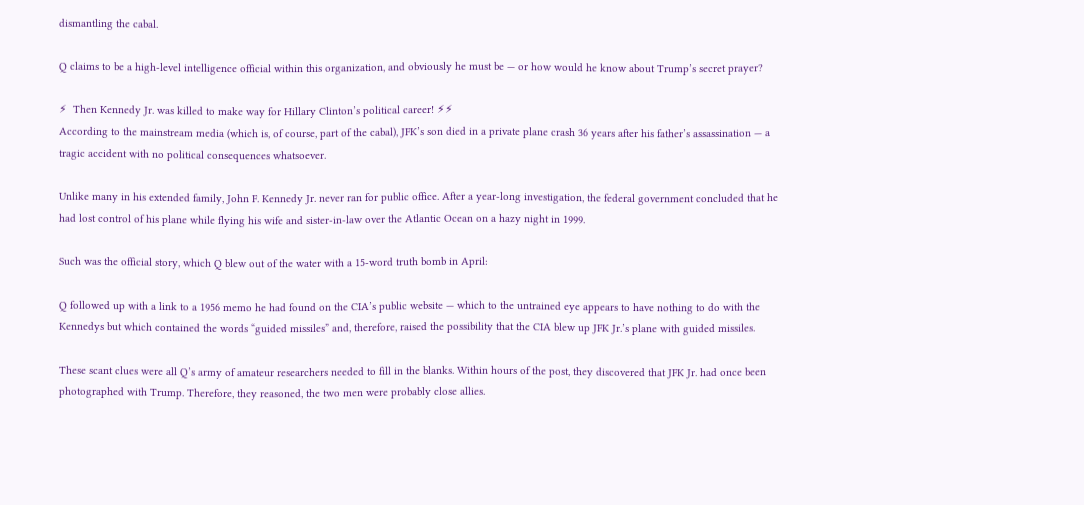dismantling the cabal.

Q claims to be a high-level intelligence official within this organization, and obviously he must be — or how would he know about Trump’s secret prayer?

⚡  Then Kennedy Jr. was killed to make way for Hillary Clinton’s political career! ⚡⚡
According to the mainstream media (which is, of course, part of the cabal), JFK’s son died in a private plane crash 36 years after his father’s assassination — a tragic accident with no political consequences whatsoever.

Unlike many in his extended family, John F. Kennedy Jr. never ran for public office. After a year-long investigation, the federal government concluded that he had lost control of his plane while flying his wife and sister-in-law over the Atlantic Ocean on a hazy night in 1999.

Such was the official story, which Q blew out of the water with a 15-word truth bomb in April:

Q followed up with a link to a 1956 memo he had found on the CIA’s public website — which to the untrained eye appears to have nothing to do with the Kennedys but which contained the words “guided missiles” and, therefore, raised the possibility that the CIA blew up JFK Jr.’s plane with guided missiles.

These scant clues were all Q’s army of amateur researchers needed to fill in the blanks. Within hours of the post, they discovered that JFK Jr. had once been photographed with Trump. Therefore, they reasoned, the two men were probably close allies.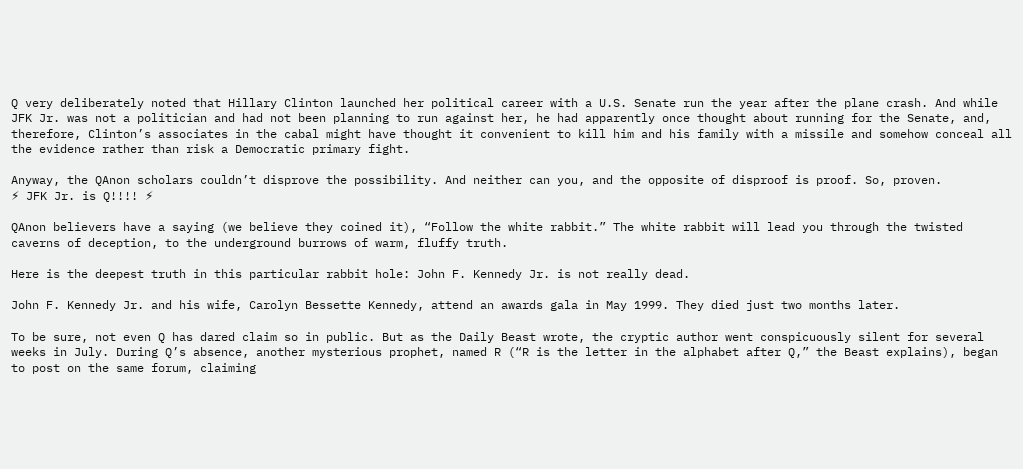Q very deliberately noted that Hillary Clinton launched her political career with a U.S. Senate run the year after the plane crash. And while JFK Jr. was not a politician and had not been planning to run against her, he had apparently once thought about running for the Senate, and, therefore, Clinton’s associates in the cabal might have thought it convenient to kill him and his family with a missile and somehow conceal all the evidence rather than risk a Democratic primary fight.

Anyway, the QAnon scholars couldn’t disprove the possibility. And neither can you, and the opposite of disproof is proof. So, proven.
⚡ JFK Jr. is Q!!!! ⚡

QAnon believers have a saying (we believe they coined it), “Follow the white rabbit.” The white rabbit will lead you through the twisted caverns of deception, to the underground burrows of warm, fluffy truth.

Here is the deepest truth in this particular rabbit hole: John F. Kennedy Jr. is not really dead.

John F. Kennedy Jr. and his wife, Carolyn Bessette Kennedy, attend an awards gala in May 1999. They died just two months later.

To be sure, not even Q has dared claim so in public. But as the Daily Beast wrote, the cryptic author went conspicuously silent for several weeks in July. During Q’s absence, another mysterious prophet, named R (“R is the letter in the alphabet after Q,” the Beast explains), began to post on the same forum, claiming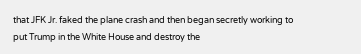that JFK Jr. faked the plane crash and then began secretly working to put Trump in the White House and destroy the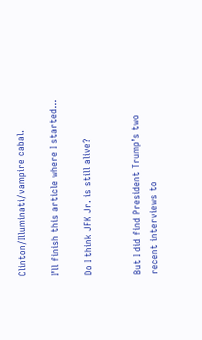Clinton/Illuminati/vampire cabal.

I’ll finish this article where I started…

Do I think JFK Jr. is still alive?


But I did find President Trump’s two recent interviews to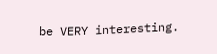be VERY interesting.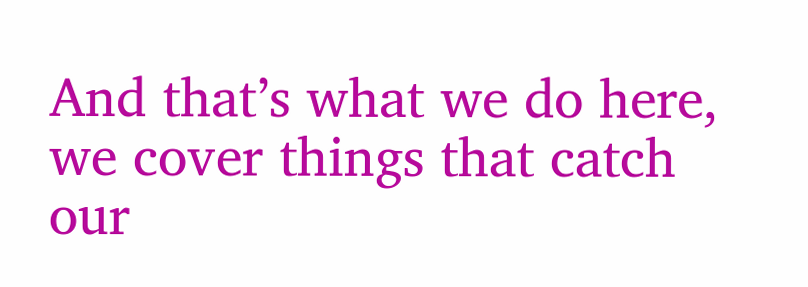And that’s what we do here, we cover things that catch our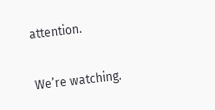attention.

We’re watching.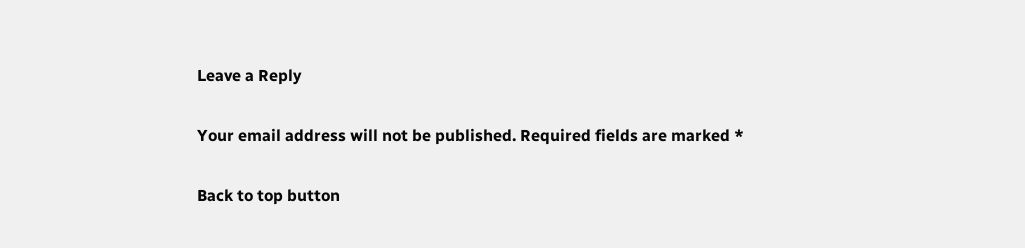Leave a Reply

Your email address will not be published. Required fields are marked *

Back to top button